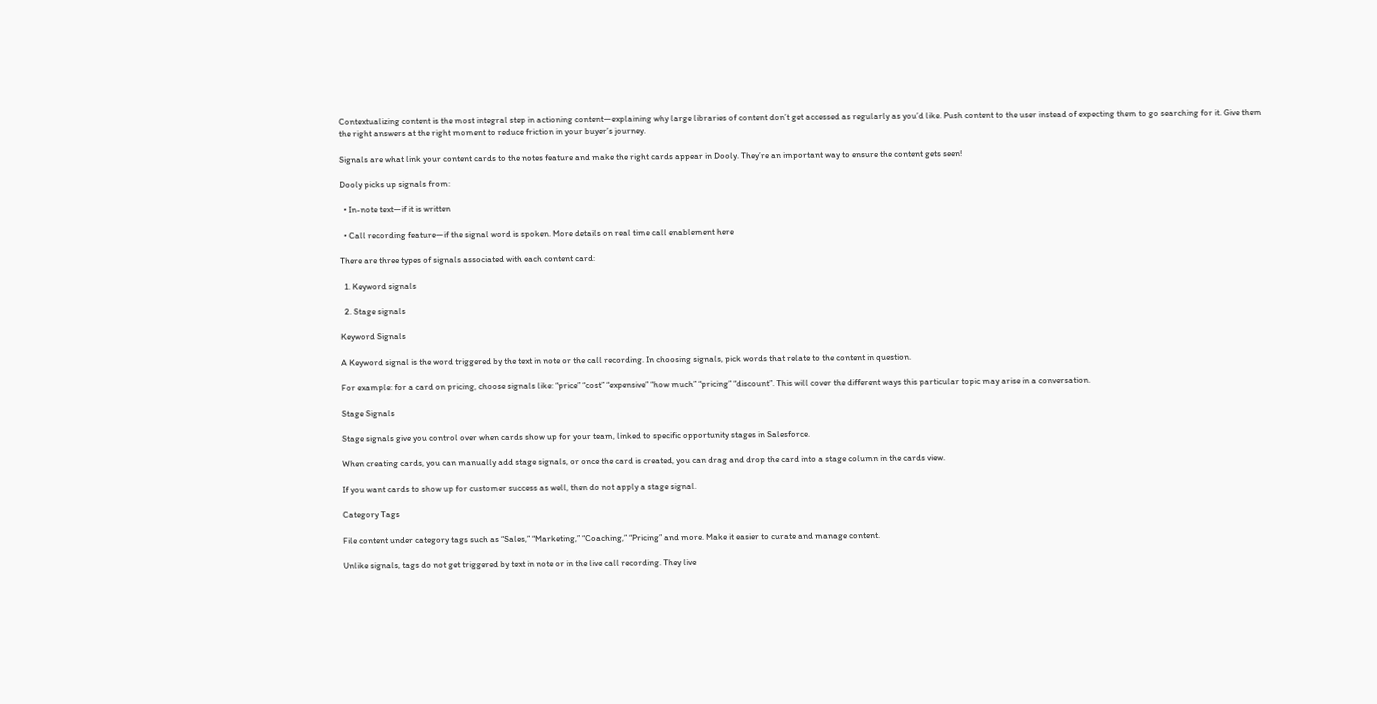Contextualizing content is the most integral step in actioning content—explaining why large libraries of content don’t get accessed as regularly as you’d like. Push content to the user instead of expecting them to go searching for it. Give them the right answers at the right moment to reduce friction in your buyer’s journey.

Signals are what link your content cards to the notes feature and make the right cards appear in Dooly. They’re an important way to ensure the content gets seen!

Dooly picks up signals from:

  • In-note text—if it is written

  • Call recording feature—if the signal word is spoken. More details on real time call enablement here

There are three types of signals associated with each content card:

  1. Keyword signals

  2. Stage signals

Keyword Signals

A Keyword signal is the word triggered by the text in note or the call recording. In choosing signals, pick words that relate to the content in question.

For example: for a card on pricing, choose signals like: “price” “cost” “expensive” “how much” “pricing” “discount”. This will cover the different ways this particular topic may arise in a conversation.

Stage Signals

Stage signals give you control over when cards show up for your team, linked to specific opportunity stages in Salesforce.

When creating cards, you can manually add stage signals, or once the card is created, you can drag and drop the card into a stage column in the cards view.

If you want cards to show up for customer success as well, then do not apply a stage signal.

Category Tags

File content under category tags such as “Sales,” “Marketing,” “Coaching,” “Pricing” and more. Make it easier to curate and manage content.

Unlike signals, tags do not get triggered by text in note or in the live call recording. They live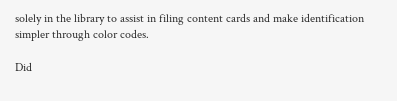solely in the library to assist in filing content cards and make identification simpler through color codes.

Did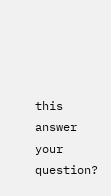this answer your question?